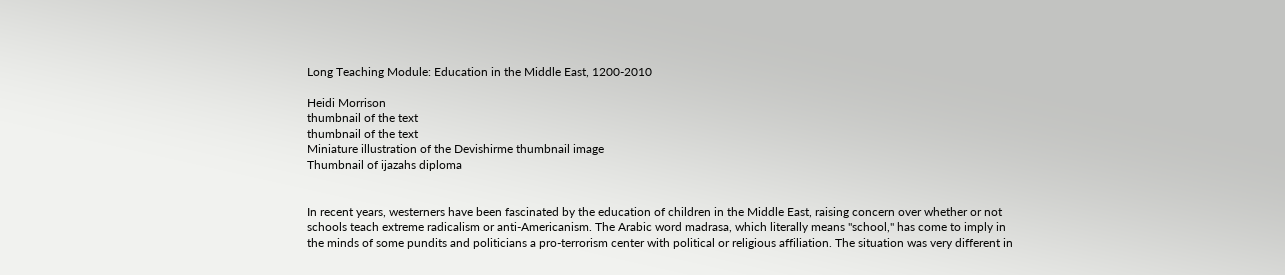Long Teaching Module: Education in the Middle East, 1200-2010

Heidi Morrison
thumbnail of the text
thumbnail of the text
Miniature illustration of the Devishirme thumbnail image
Thumbnail of ijazahs diploma


In recent years, westerners have been fascinated by the education of children in the Middle East, raising concern over whether or not schools teach extreme radicalism or anti-Americanism. The Arabic word madrasa, which literally means "school," has come to imply in the minds of some pundits and politicians a pro-terrorism center with political or religious affiliation. The situation was very different in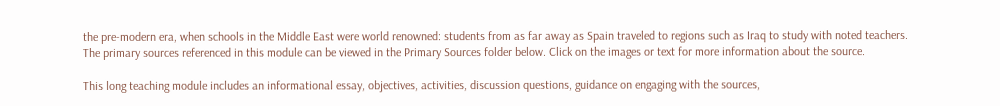the pre-modern era, when schools in the Middle East were world renowned: students from as far away as Spain traveled to regions such as Iraq to study with noted teachers. The primary sources referenced in this module can be viewed in the Primary Sources folder below. Click on the images or text for more information about the source.

This long teaching module includes an informational essay, objectives, activities, discussion questions, guidance on engaging with the sources,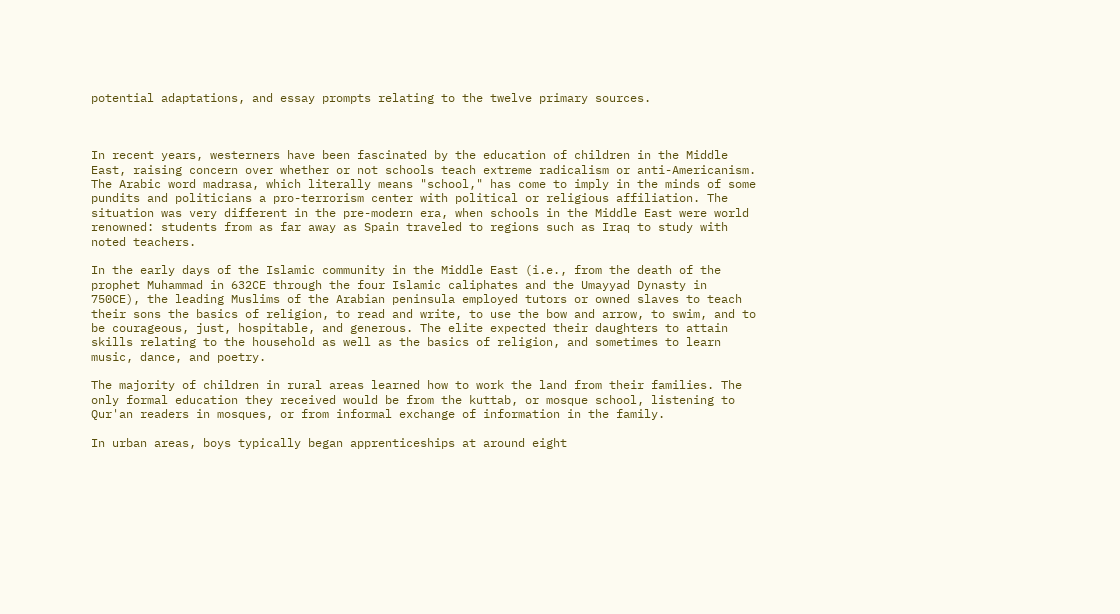potential adaptations, and essay prompts relating to the twelve primary sources.



In recent years, westerners have been fascinated by the education of children in the Middle East, raising concern over whether or not schools teach extreme radicalism or anti-Americanism. The Arabic word madrasa, which literally means "school," has come to imply in the minds of some pundits and politicians a pro-terrorism center with political or religious affiliation. The situation was very different in the pre-modern era, when schools in the Middle East were world renowned: students from as far away as Spain traveled to regions such as Iraq to study with noted teachers.

In the early days of the Islamic community in the Middle East (i.e., from the death of the prophet Muhammad in 632CE through the four Islamic caliphates and the Umayyad Dynasty in 750CE), the leading Muslims of the Arabian peninsula employed tutors or owned slaves to teach their sons the basics of religion, to read and write, to use the bow and arrow, to swim, and to be courageous, just, hospitable, and generous. The elite expected their daughters to attain skills relating to the household as well as the basics of religion, and sometimes to learn music, dance, and poetry.

The majority of children in rural areas learned how to work the land from their families. The only formal education they received would be from the kuttab, or mosque school, listening to Qur'an readers in mosques, or from informal exchange of information in the family.

In urban areas, boys typically began apprenticeships at around eight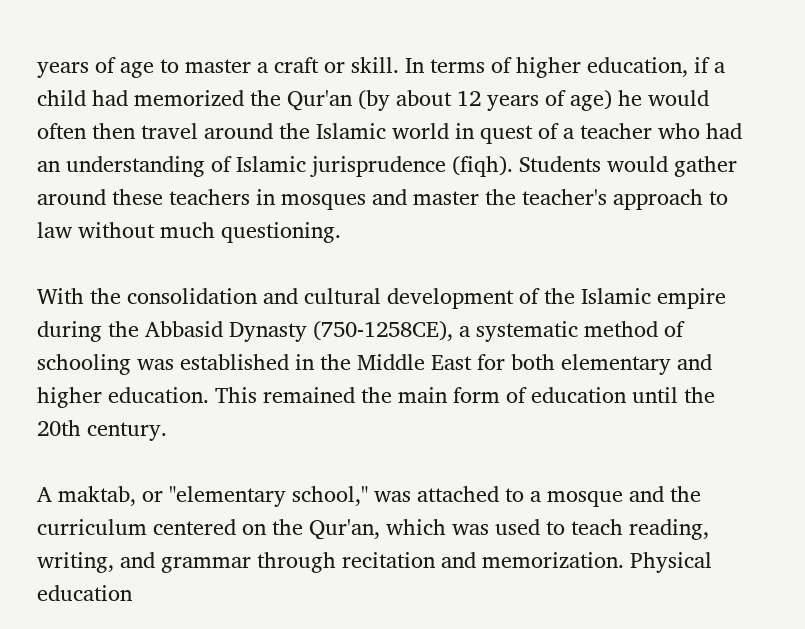years of age to master a craft or skill. In terms of higher education, if a child had memorized the Qur'an (by about 12 years of age) he would often then travel around the Islamic world in quest of a teacher who had an understanding of Islamic jurisprudence (fiqh). Students would gather around these teachers in mosques and master the teacher's approach to law without much questioning.

With the consolidation and cultural development of the Islamic empire during the Abbasid Dynasty (750-1258CE), a systematic method of schooling was established in the Middle East for both elementary and higher education. This remained the main form of education until the 20th century.

A maktab, or "elementary school," was attached to a mosque and the curriculum centered on the Qur'an, which was used to teach reading, writing, and grammar through recitation and memorization. Physical education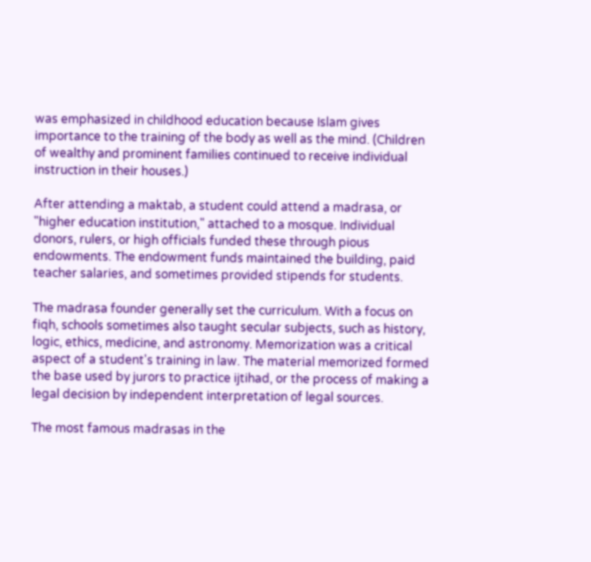was emphasized in childhood education because Islam gives importance to the training of the body as well as the mind. (Children of wealthy and prominent families continued to receive individual instruction in their houses.)

After attending a maktab, a student could attend a madrasa, or "higher education institution," attached to a mosque. Individual donors, rulers, or high officials funded these through pious endowments. The endowment funds maintained the building, paid teacher salaries, and sometimes provided stipends for students.

The madrasa founder generally set the curriculum. With a focus on fiqh, schools sometimes also taught secular subjects, such as history, logic, ethics, medicine, and astronomy. Memorization was a critical aspect of a student's training in law. The material memorized formed the base used by jurors to practice ijtihad, or the process of making a legal decision by independent interpretation of legal sources.

The most famous madrasas in the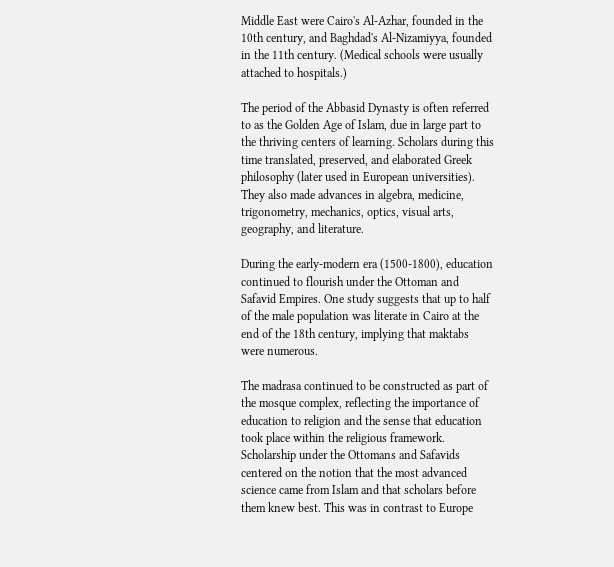Middle East were Cairo's Al-Azhar, founded in the 10th century, and Baghdad's Al-Nizamiyya, founded in the 11th century. (Medical schools were usually attached to hospitals.)

The period of the Abbasid Dynasty is often referred to as the Golden Age of Islam, due in large part to the thriving centers of learning. Scholars during this time translated, preserved, and elaborated Greek philosophy (later used in European universities). They also made advances in algebra, medicine, trigonometry, mechanics, optics, visual arts, geography, and literature.

During the early-modern era (1500-1800), education continued to flourish under the Ottoman and Safavid Empires. One study suggests that up to half of the male population was literate in Cairo at the end of the 18th century, implying that maktabs were numerous.

The madrasa continued to be constructed as part of the mosque complex, reflecting the importance of education to religion and the sense that education took place within the religious framework. Scholarship under the Ottomans and Safavids centered on the notion that the most advanced science came from Islam and that scholars before them knew best. This was in contrast to Europe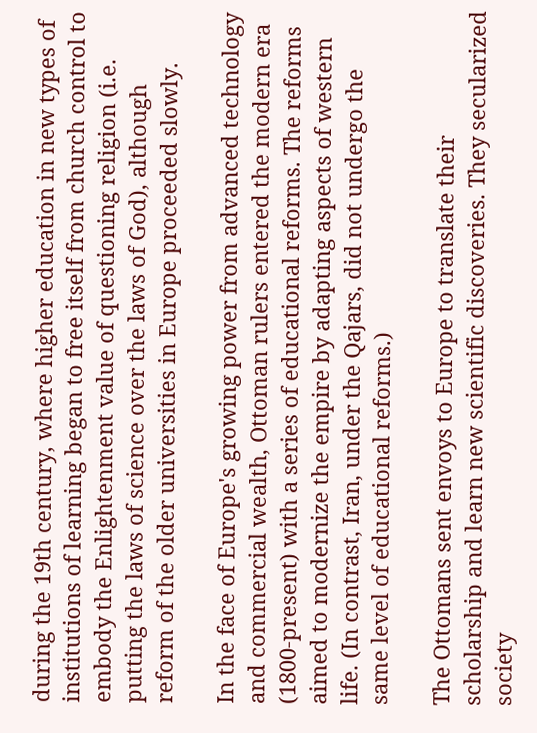during the 19th century, where higher education in new types of institutions of learning began to free itself from church control to embody the Enlightenment value of questioning religion (i.e. putting the laws of science over the laws of God), although reform of the older universities in Europe proceeded slowly.

In the face of Europe's growing power from advanced technology and commercial wealth, Ottoman rulers entered the modern era (1800-present) with a series of educational reforms. The reforms aimed to modernize the empire by adapting aspects of western life. (In contrast, Iran, under the Qajars, did not undergo the same level of educational reforms.)

The Ottomans sent envoys to Europe to translate their scholarship and learn new scientific discoveries. They secularized society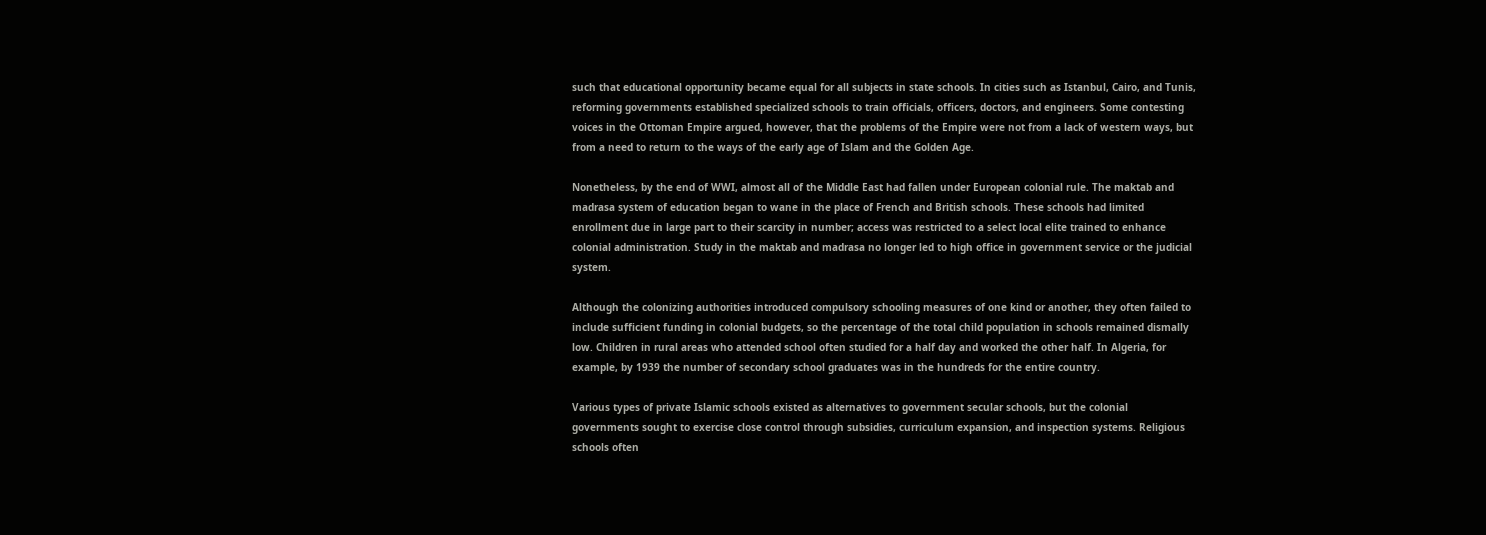such that educational opportunity became equal for all subjects in state schools. In cities such as Istanbul, Cairo, and Tunis, reforming governments established specialized schools to train officials, officers, doctors, and engineers. Some contesting voices in the Ottoman Empire argued, however, that the problems of the Empire were not from a lack of western ways, but from a need to return to the ways of the early age of Islam and the Golden Age.

Nonetheless, by the end of WWI, almost all of the Middle East had fallen under European colonial rule. The maktab and madrasa system of education began to wane in the place of French and British schools. These schools had limited enrollment due in large part to their scarcity in number; access was restricted to a select local elite trained to enhance colonial administration. Study in the maktab and madrasa no longer led to high office in government service or the judicial system.

Although the colonizing authorities introduced compulsory schooling measures of one kind or another, they often failed to include sufficient funding in colonial budgets, so the percentage of the total child population in schools remained dismally low. Children in rural areas who attended school often studied for a half day and worked the other half. In Algeria, for example, by 1939 the number of secondary school graduates was in the hundreds for the entire country.

Various types of private Islamic schools existed as alternatives to government secular schools, but the colonial governments sought to exercise close control through subsidies, curriculum expansion, and inspection systems. Religious schools often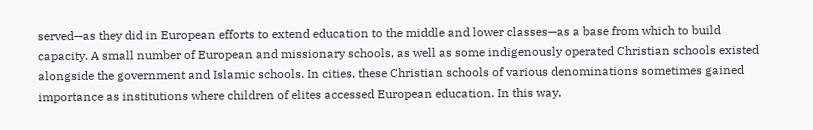served—as they did in European efforts to extend education to the middle and lower classes—as a base from which to build capacity. A small number of European and missionary schools, as well as some indigenously operated Christian schools existed alongside the government and Islamic schools. In cities, these Christian schools of various denominations sometimes gained importance as institutions where children of elites accessed European education. In this way,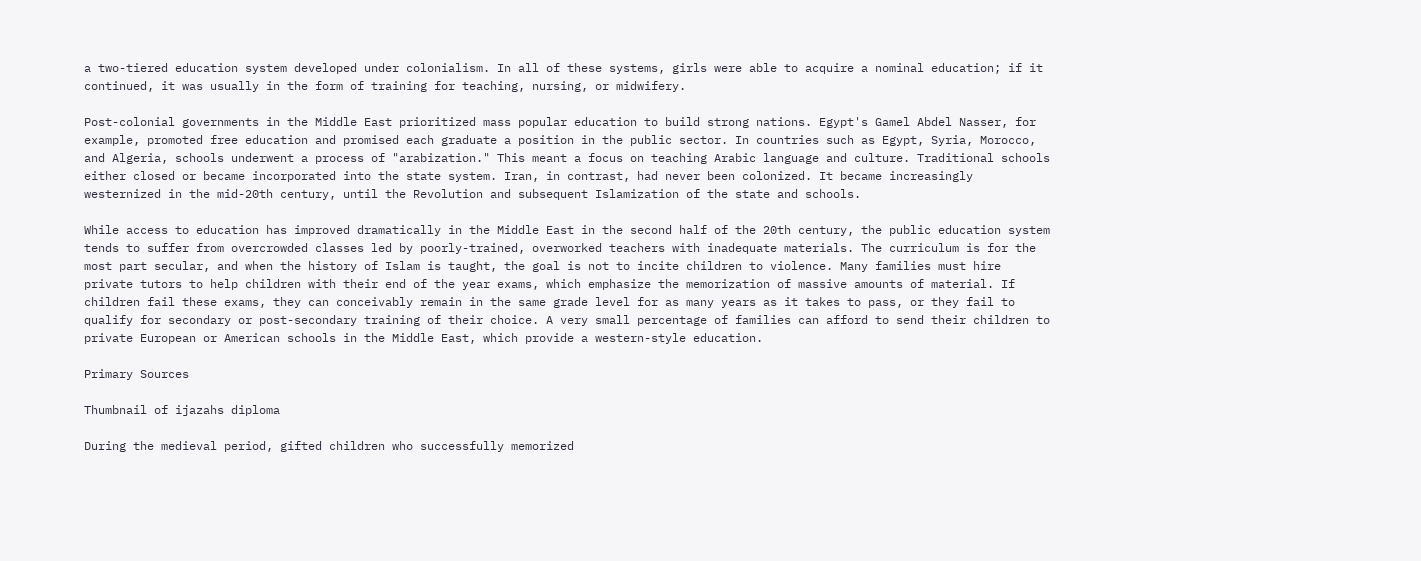a two-tiered education system developed under colonialism. In all of these systems, girls were able to acquire a nominal education; if it continued, it was usually in the form of training for teaching, nursing, or midwifery.

Post-colonial governments in the Middle East prioritized mass popular education to build strong nations. Egypt's Gamel Abdel Nasser, for example, promoted free education and promised each graduate a position in the public sector. In countries such as Egypt, Syria, Morocco, and Algeria, schools underwent a process of "arabization." This meant a focus on teaching Arabic language and culture. Traditional schools either closed or became incorporated into the state system. Iran, in contrast, had never been colonized. It became increasingly westernized in the mid-20th century, until the Revolution and subsequent Islamization of the state and schools.

While access to education has improved dramatically in the Middle East in the second half of the 20th century, the public education system tends to suffer from overcrowded classes led by poorly-trained, overworked teachers with inadequate materials. The curriculum is for the most part secular, and when the history of Islam is taught, the goal is not to incite children to violence. Many families must hire private tutors to help children with their end of the year exams, which emphasize the memorization of massive amounts of material. If children fail these exams, they can conceivably remain in the same grade level for as many years as it takes to pass, or they fail to qualify for secondary or post-secondary training of their choice. A very small percentage of families can afford to send their children to private European or American schools in the Middle East, which provide a western-style education.

Primary Sources

Thumbnail of ijazahs diploma

During the medieval period, gifted children who successfully memorized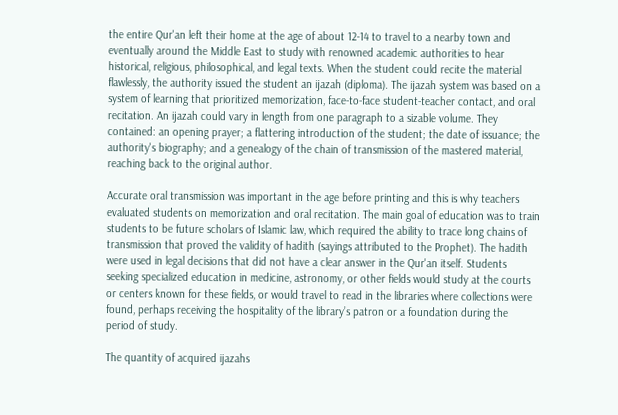the entire Qur'an left their home at the age of about 12-14 to travel to a nearby town and eventually around the Middle East to study with renowned academic authorities to hear historical, religious, philosophical, and legal texts. When the student could recite the material flawlessly, the authority issued the student an ijazah (diploma). The ijazah system was based on a system of learning that prioritized memorization, face-to-face student-teacher contact, and oral recitation. An ijazah could vary in length from one paragraph to a sizable volume. They contained: an opening prayer; a flattering introduction of the student; the date of issuance; the authority's biography; and a genealogy of the chain of transmission of the mastered material, reaching back to the original author.

Accurate oral transmission was important in the age before printing and this is why teachers evaluated students on memorization and oral recitation. The main goal of education was to train students to be future scholars of Islamic law, which required the ability to trace long chains of transmission that proved the validity of hadith (sayings attributed to the Prophet). The hadith were used in legal decisions that did not have a clear answer in the Qur'an itself. Students seeking specialized education in medicine, astronomy, or other fields would study at the courts or centers known for these fields, or would travel to read in the libraries where collections were found, perhaps receiving the hospitality of the library’s patron or a foundation during the period of study.

The quantity of acquired ijazahs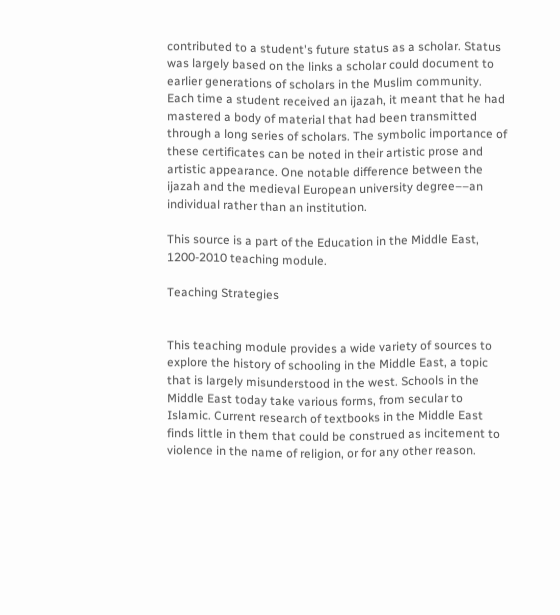contributed to a student's future status as a scholar. Status was largely based on the links a scholar could document to earlier generations of scholars in the Muslim community. Each time a student received an ijazah, it meant that he had mastered a body of material that had been transmitted through a long series of scholars. The symbolic importance of these certificates can be noted in their artistic prose and artistic appearance. One notable difference between the ijazah and the medieval European university degree––an individual rather than an institution.

This source is a part of the Education in the Middle East, 1200-2010 teaching module.

Teaching Strategies


This teaching module provides a wide variety of sources to explore the history of schooling in the Middle East, a topic that is largely misunderstood in the west. Schools in the Middle East today take various forms, from secular to Islamic. Current research of textbooks in the Middle East finds little in them that could be construed as incitement to violence in the name of religion, or for any other reason.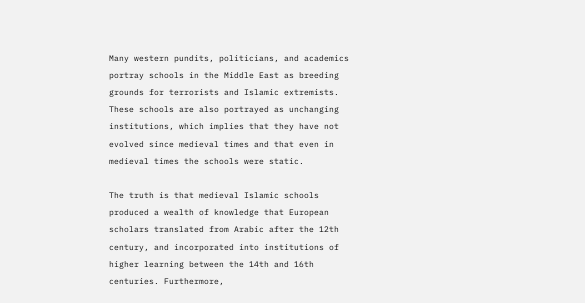Many western pundits, politicians, and academics portray schools in the Middle East as breeding grounds for terrorists and Islamic extremists. These schools are also portrayed as unchanging institutions, which implies that they have not evolved since medieval times and that even in medieval times the schools were static.

The truth is that medieval Islamic schools produced a wealth of knowledge that European scholars translated from Arabic after the 12th century, and incorporated into institutions of higher learning between the 14th and 16th centuries. Furthermore,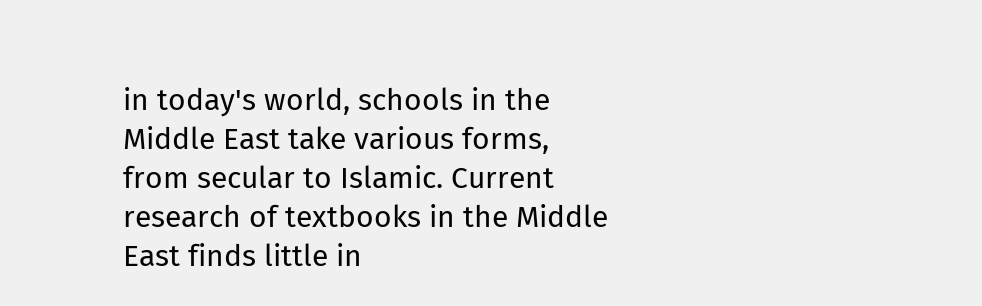in today's world, schools in the Middle East take various forms, from secular to Islamic. Current research of textbooks in the Middle East finds little in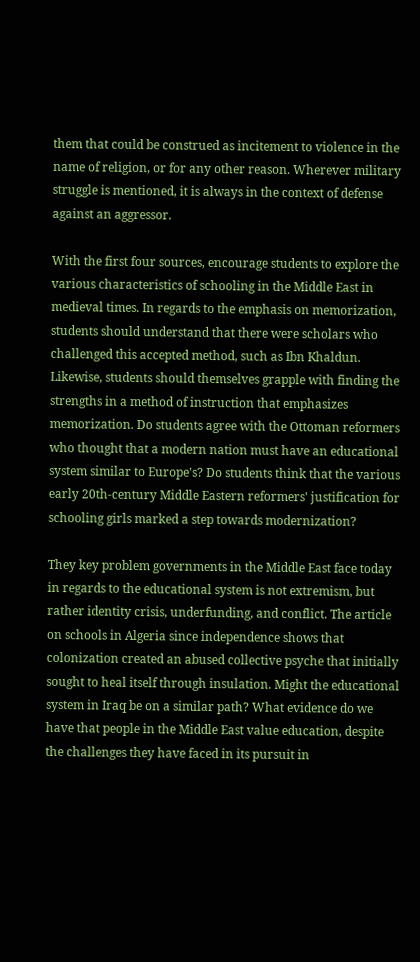them that could be construed as incitement to violence in the name of religion, or for any other reason. Wherever military struggle is mentioned, it is always in the context of defense against an aggressor.

With the first four sources, encourage students to explore the various characteristics of schooling in the Middle East in medieval times. In regards to the emphasis on memorization, students should understand that there were scholars who challenged this accepted method, such as Ibn Khaldun. Likewise, students should themselves grapple with finding the strengths in a method of instruction that emphasizes memorization. Do students agree with the Ottoman reformers who thought that a modern nation must have an educational system similar to Europe's? Do students think that the various early 20th-century Middle Eastern reformers' justification for schooling girls marked a step towards modernization?

They key problem governments in the Middle East face today in regards to the educational system is not extremism, but rather identity crisis, underfunding, and conflict. The article on schools in Algeria since independence shows that colonization created an abused collective psyche that initially sought to heal itself through insulation. Might the educational system in Iraq be on a similar path? What evidence do we have that people in the Middle East value education, despite the challenges they have faced in its pursuit in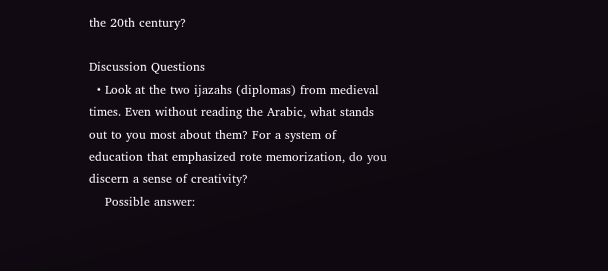the 20th century?

Discussion Questions
  • Look at the two ijazahs (diplomas) from medieval times. Even without reading the Arabic, what stands out to you most about them? For a system of education that emphasized rote memorization, do you discern a sense of creativity?
    Possible answer: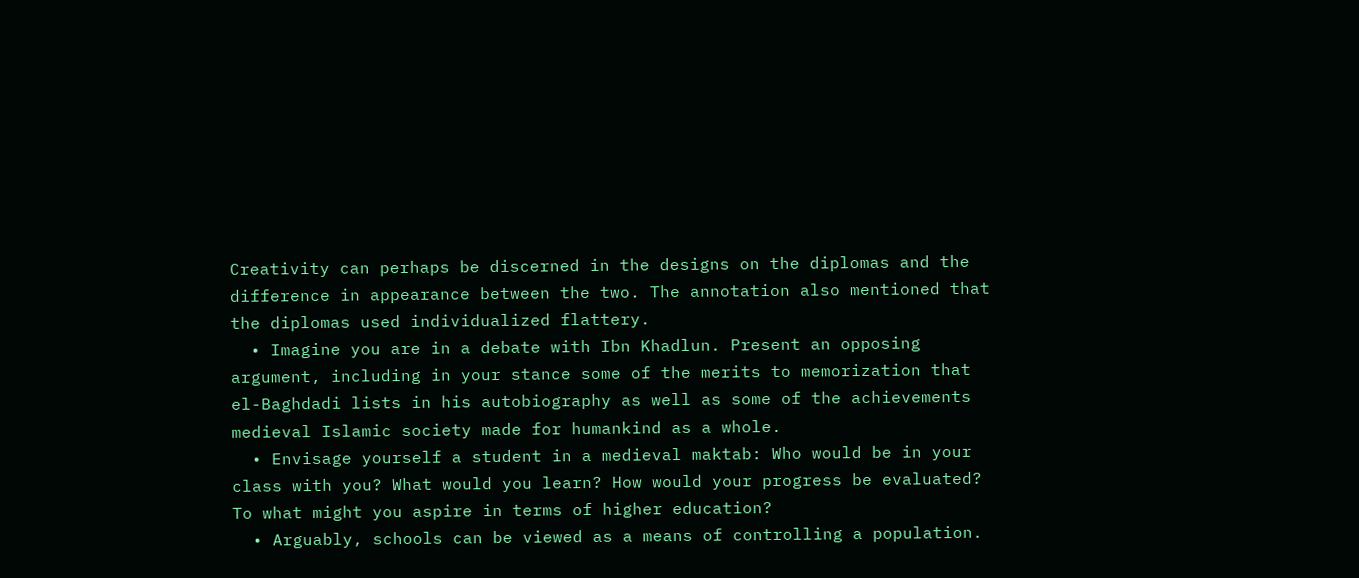Creativity can perhaps be discerned in the designs on the diplomas and the difference in appearance between the two. The annotation also mentioned that the diplomas used individualized flattery.
  • Imagine you are in a debate with Ibn Khadlun. Present an opposing argument, including in your stance some of the merits to memorization that el-Baghdadi lists in his autobiography as well as some of the achievements medieval Islamic society made for humankind as a whole.
  • Envisage yourself a student in a medieval maktab: Who would be in your class with you? What would you learn? How would your progress be evaluated? To what might you aspire in terms of higher education?
  • Arguably, schools can be viewed as a means of controlling a population.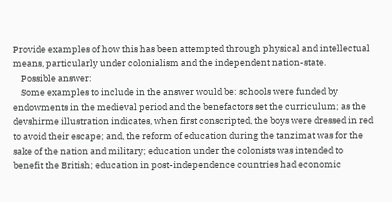Provide examples of how this has been attempted through physical and intellectual means, particularly under colonialism and the independent nation-state.
    Possible answer:
    Some examples to include in the answer would be: schools were funded by endowments in the medieval period and the benefactors set the curriculum; as the devshirme illustration indicates, when first conscripted, the boys were dressed in red to avoid their escape; and, the reform of education during the tanzimat was for the sake of the nation and military; education under the colonists was intended to benefit the British; education in post-independence countries had economic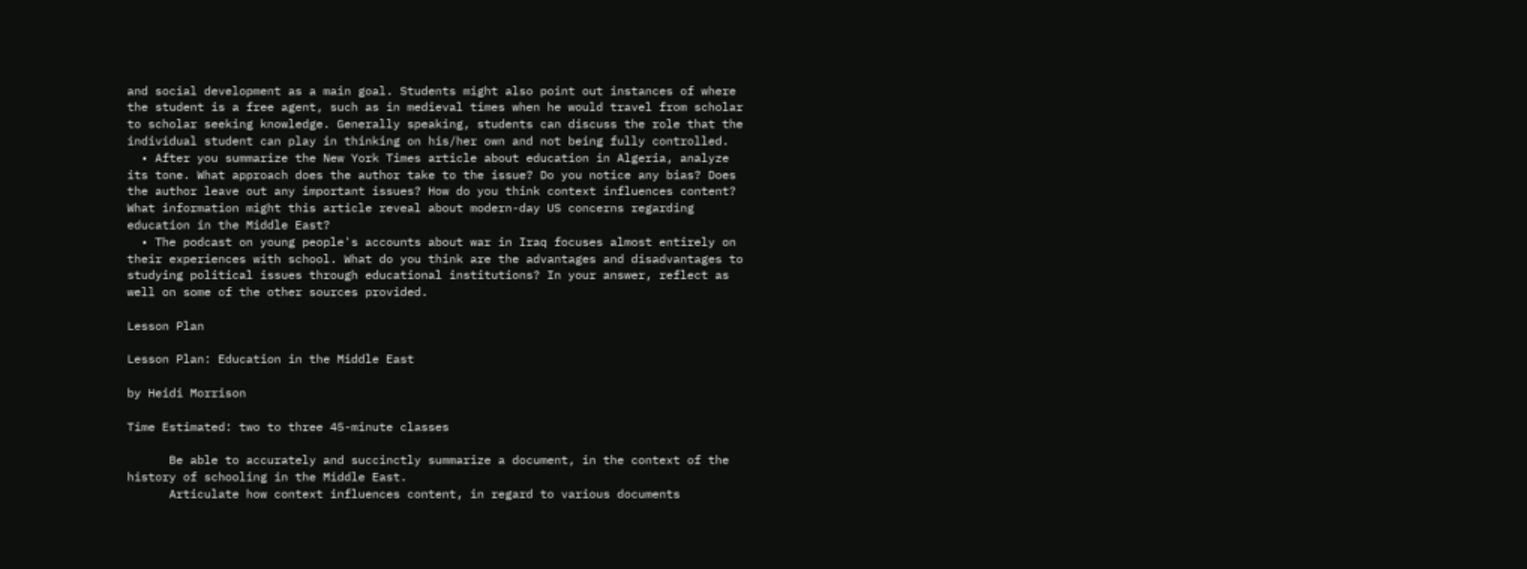and social development as a main goal. Students might also point out instances of where the student is a free agent, such as in medieval times when he would travel from scholar to scholar seeking knowledge. Generally speaking, students can discuss the role that the individual student can play in thinking on his/her own and not being fully controlled.
  • After you summarize the New York Times article about education in Algeria, analyze its tone. What approach does the author take to the issue? Do you notice any bias? Does the author leave out any important issues? How do you think context influences content? What information might this article reveal about modern-day US concerns regarding education in the Middle East?
  • The podcast on young people's accounts about war in Iraq focuses almost entirely on their experiences with school. What do you think are the advantages and disadvantages to studying political issues through educational institutions? In your answer, reflect as well on some of the other sources provided.

Lesson Plan

Lesson Plan: Education in the Middle East

by Heidi Morrison

Time Estimated: two to three 45-minute classes

      Be able to accurately and succinctly summarize a document, in the context of the history of schooling in the Middle East.
      Articulate how context influences content, in regard to various documents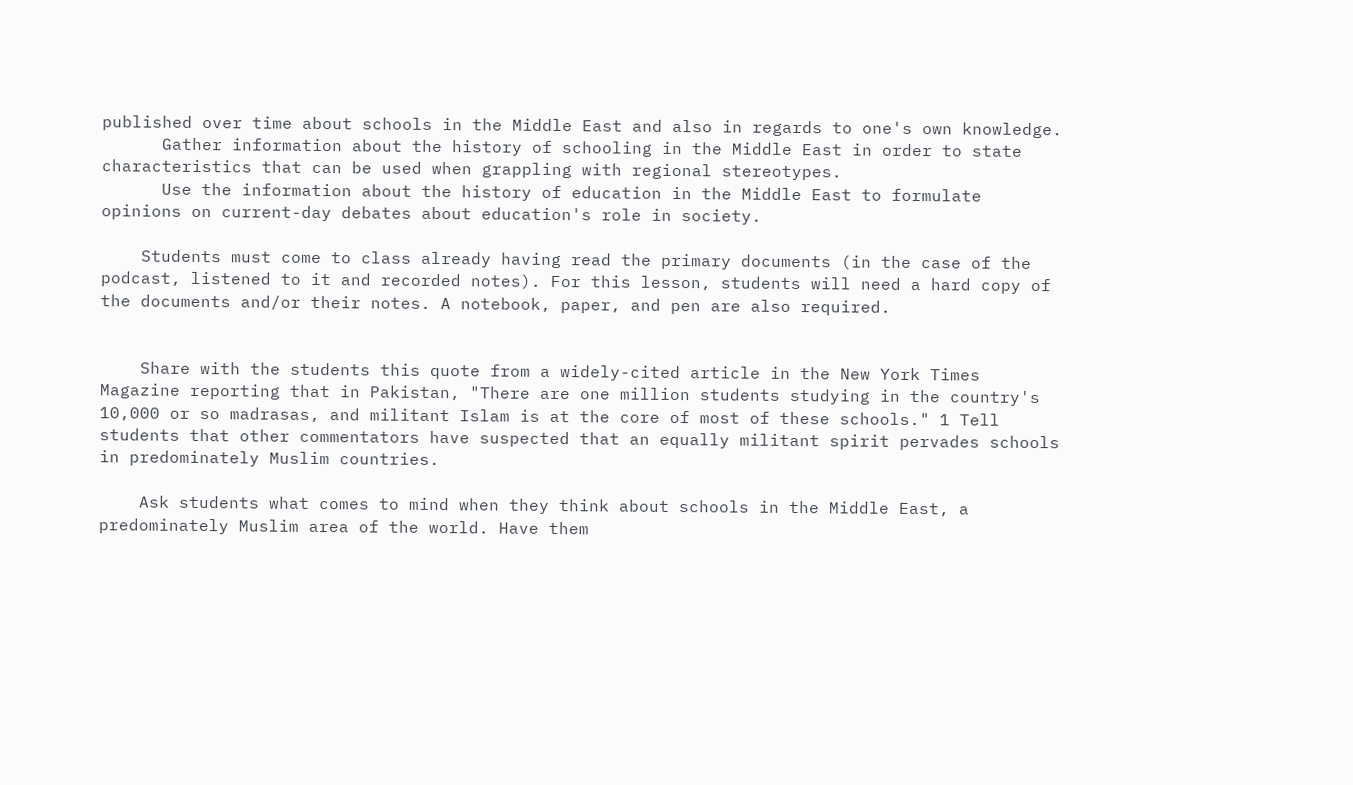published over time about schools in the Middle East and also in regards to one's own knowledge.
      Gather information about the history of schooling in the Middle East in order to state characteristics that can be used when grappling with regional stereotypes.
      Use the information about the history of education in the Middle East to formulate opinions on current-day debates about education's role in society.

    Students must come to class already having read the primary documents (in the case of the podcast, listened to it and recorded notes). For this lesson, students will need a hard copy of the documents and/or their notes. A notebook, paper, and pen are also required.


    Share with the students this quote from a widely-cited article in the New York Times Magazine reporting that in Pakistan, "There are one million students studying in the country's 10,000 or so madrasas, and militant Islam is at the core of most of these schools." 1 Tell students that other commentators have suspected that an equally militant spirit pervades schools in predominately Muslim countries.

    Ask students what comes to mind when they think about schools in the Middle East, a predominately Muslim area of the world. Have them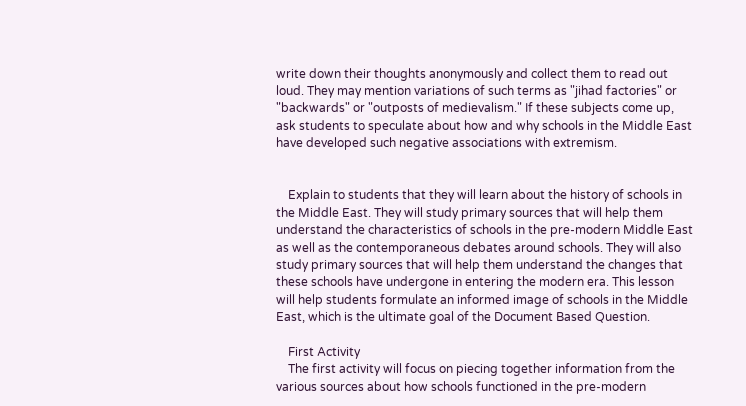write down their thoughts anonymously and collect them to read out loud. They may mention variations of such terms as "jihad factories" or "backwards" or "outposts of medievalism." If these subjects come up, ask students to speculate about how and why schools in the Middle East have developed such negative associations with extremism.


    Explain to students that they will learn about the history of schools in the Middle East. They will study primary sources that will help them understand the characteristics of schools in the pre-modern Middle East as well as the contemporaneous debates around schools. They will also study primary sources that will help them understand the changes that these schools have undergone in entering the modern era. This lesson will help students formulate an informed image of schools in the Middle East, which is the ultimate goal of the Document Based Question.

    First Activity
    The first activity will focus on piecing together information from the various sources about how schools functioned in the pre-modern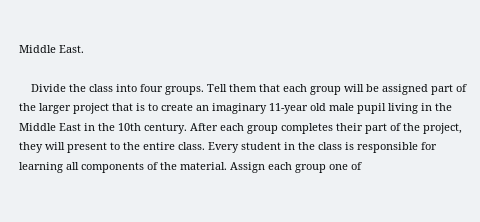Middle East.

    Divide the class into four groups. Tell them that each group will be assigned part of the larger project that is to create an imaginary 11-year old male pupil living in the Middle East in the 10th century. After each group completes their part of the project, they will present to the entire class. Every student in the class is responsible for learning all components of the material. Assign each group one of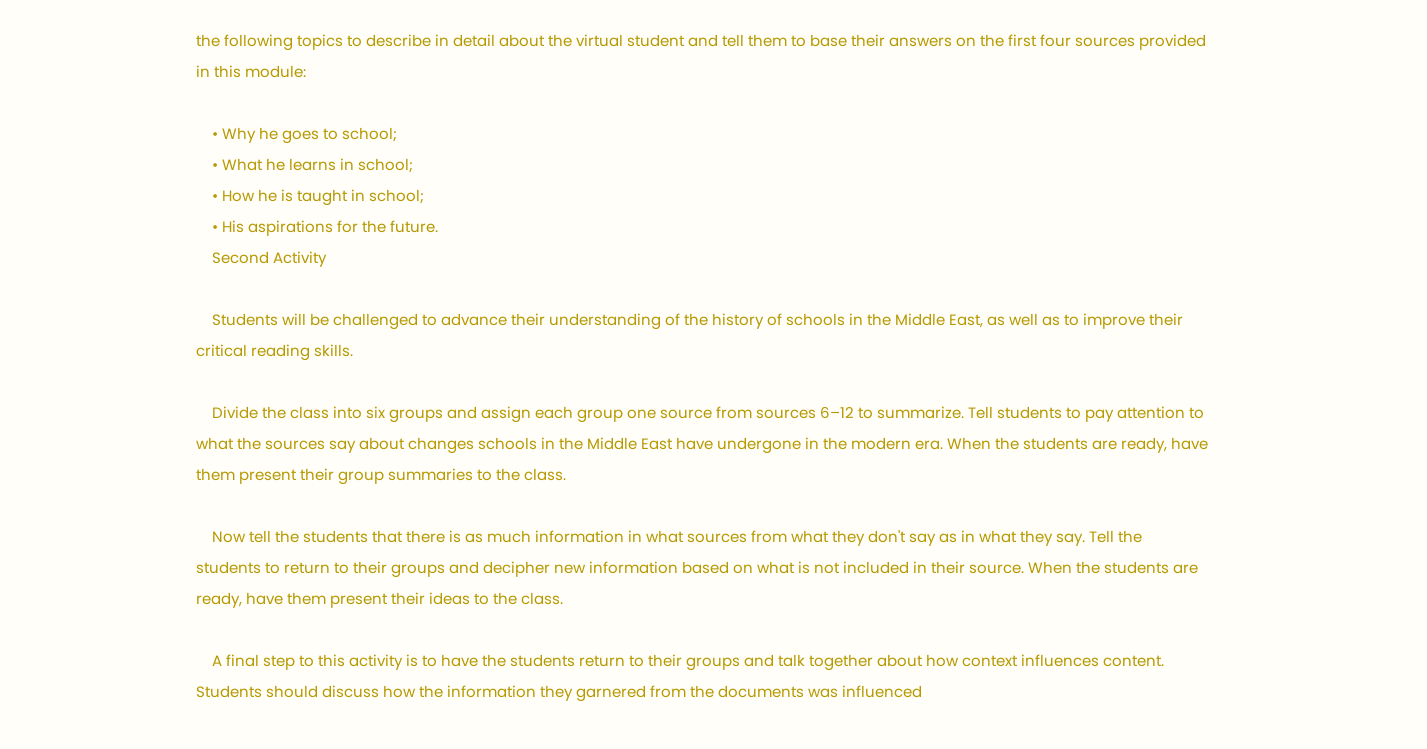the following topics to describe in detail about the virtual student and tell them to base their answers on the first four sources provided in this module:

    • Why he goes to school;
    • What he learns in school;
    • How he is taught in school;
    • His aspirations for the future.
    Second Activity

    Students will be challenged to advance their understanding of the history of schools in the Middle East, as well as to improve their critical reading skills.

    Divide the class into six groups and assign each group one source from sources 6–12 to summarize. Tell students to pay attention to what the sources say about changes schools in the Middle East have undergone in the modern era. When the students are ready, have them present their group summaries to the class.

    Now tell the students that there is as much information in what sources from what they don't say as in what they say. Tell the students to return to their groups and decipher new information based on what is not included in their source. When the students are ready, have them present their ideas to the class.

    A final step to this activity is to have the students return to their groups and talk together about how context influences content. Students should discuss how the information they garnered from the documents was influenced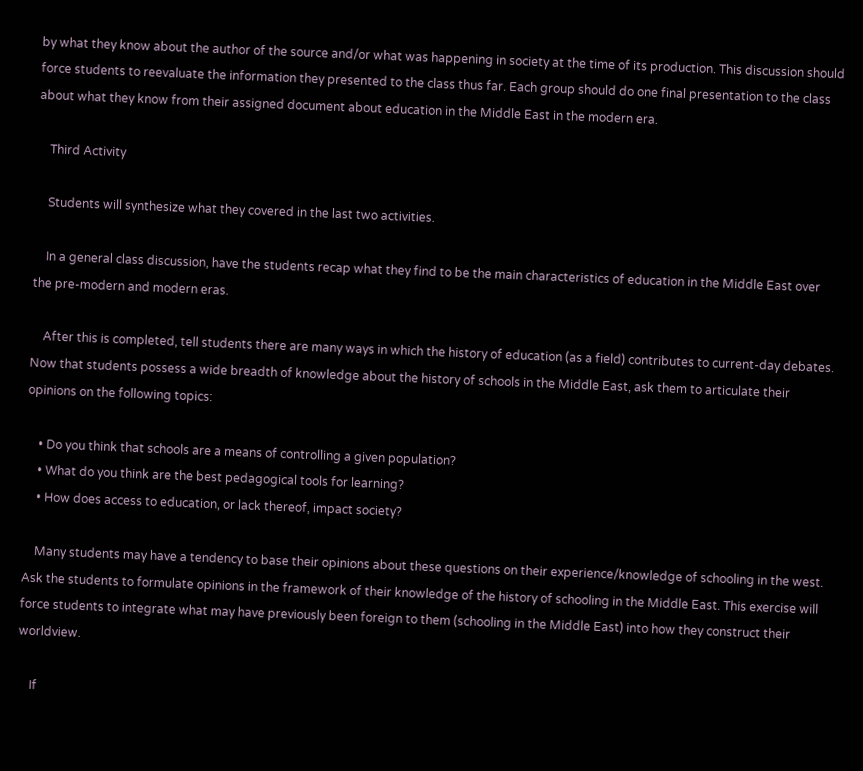by what they know about the author of the source and/or what was happening in society at the time of its production. This discussion should force students to reevaluate the information they presented to the class thus far. Each group should do one final presentation to the class about what they know from their assigned document about education in the Middle East in the modern era.

    Third Activity

    Students will synthesize what they covered in the last two activities.

    In a general class discussion, have the students recap what they find to be the main characteristics of education in the Middle East over the pre-modern and modern eras.

    After this is completed, tell students there are many ways in which the history of education (as a field) contributes to current-day debates. Now that students possess a wide breadth of knowledge about the history of schools in the Middle East, ask them to articulate their opinions on the following topics:

    • Do you think that schools are a means of controlling a given population?
    • What do you think are the best pedagogical tools for learning?
    • How does access to education, or lack thereof, impact society?

    Many students may have a tendency to base their opinions about these questions on their experience/knowledge of schooling in the west. Ask the students to formulate opinions in the framework of their knowledge of the history of schooling in the Middle East. This exercise will force students to integrate what may have previously been foreign to them (schooling in the Middle East) into how they construct their worldview.

    If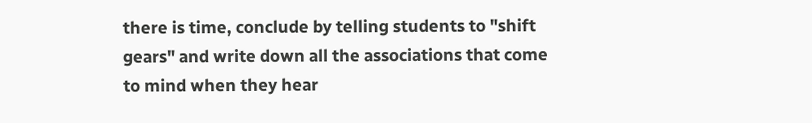there is time, conclude by telling students to "shift gears" and write down all the associations that come to mind when they hear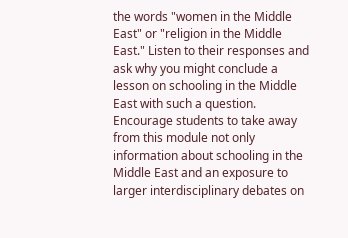the words "women in the Middle East" or "religion in the Middle East." Listen to their responses and ask why you might conclude a lesson on schooling in the Middle East with such a question. Encourage students to take away from this module not only information about schooling in the Middle East and an exposure to larger interdisciplinary debates on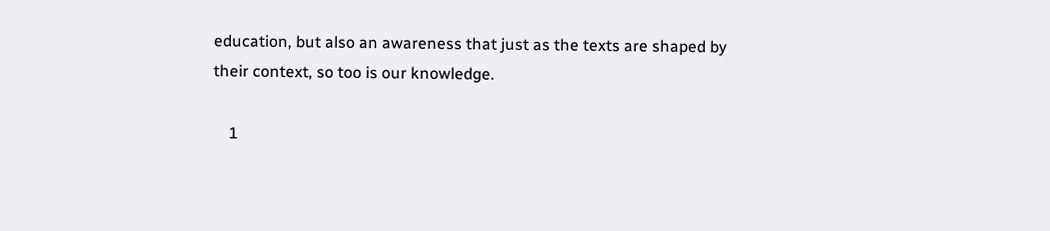education, but also an awareness that just as the texts are shaped by their context, so too is our knowledge.

    1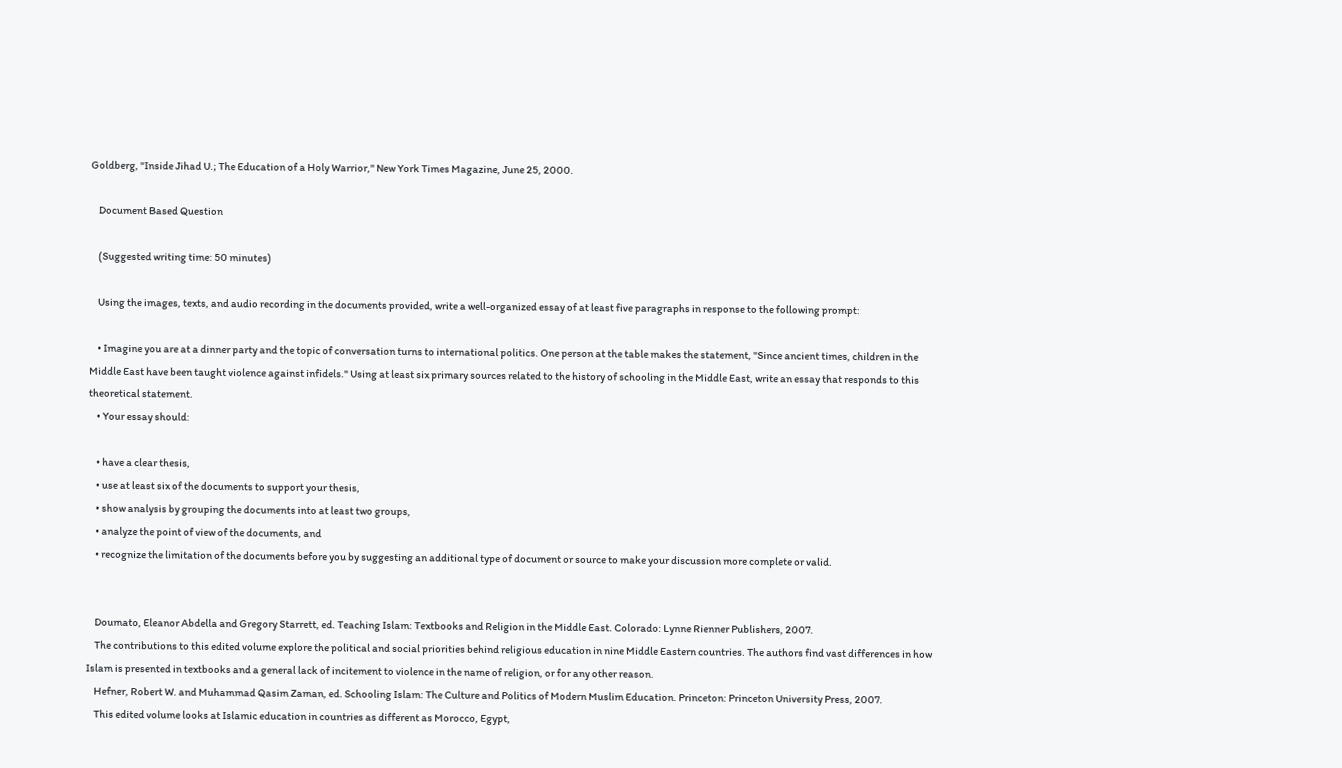Goldberg, "Inside Jihad U.; The Education of a Holy Warrior," New York Times Magazine, June 25, 2000.

    Document Based Question

    (Suggested writing time: 50 minutes)

    Using the images, texts, and audio recording in the documents provided, write a well-organized essay of at least five paragraphs in response to the following prompt:

    • Imagine you are at a dinner party and the topic of conversation turns to international politics. One person at the table makes the statement, "Since ancient times, children in the Middle East have been taught violence against infidels." Using at least six primary sources related to the history of schooling in the Middle East, write an essay that responds to this theoretical statement.
    • Your essay should:

    • have a clear thesis,
    • use at least six of the documents to support your thesis,
    • show analysis by grouping the documents into at least two groups,
    • analyze the point of view of the documents, and
    • recognize the limitation of the documents before you by suggesting an additional type of document or source to make your discussion more complete or valid.


    Doumato, Eleanor Abdella and Gregory Starrett, ed. Teaching Islam: Textbooks and Religion in the Middle East. Colorado: Lynne Rienner Publishers, 2007.
    The contributions to this edited volume explore the political and social priorities behind religious education in nine Middle Eastern countries. The authors find vast differences in how Islam is presented in textbooks and a general lack of incitement to violence in the name of religion, or for any other reason.
    Hefner, Robert W. and Muhammad Qasim Zaman, ed. Schooling Islam: The Culture and Politics of Modern Muslim Education. Princeton: Princeton University Press, 2007.
    This edited volume looks at Islamic education in countries as different as Morocco, Egypt,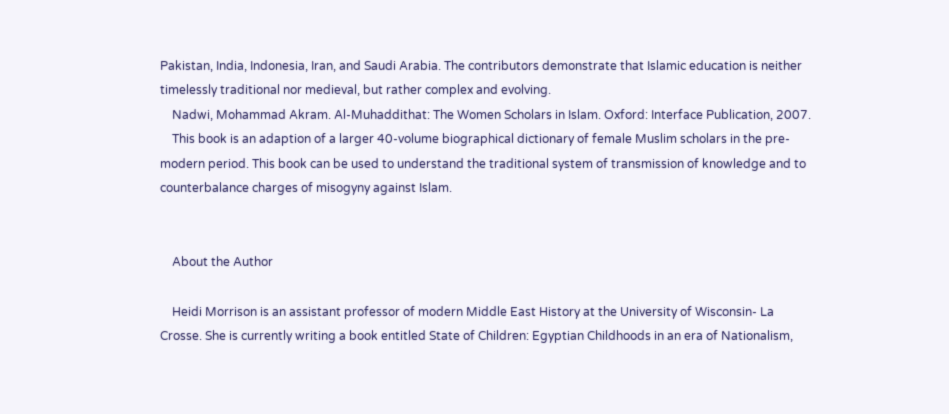Pakistan, India, Indonesia, Iran, and Saudi Arabia. The contributors demonstrate that Islamic education is neither timelessly traditional nor medieval, but rather complex and evolving.
    Nadwi, Mohammad Akram. Al-Muhaddithat: The Women Scholars in Islam. Oxford: Interface Publication, 2007.
    This book is an adaption of a larger 40-volume biographical dictionary of female Muslim scholars in the pre-modern period. This book can be used to understand the traditional system of transmission of knowledge and to counterbalance charges of misogyny against Islam.


    About the Author

    Heidi Morrison is an assistant professor of modern Middle East History at the University of Wisconsin- La Crosse. She is currently writing a book entitled State of Children: Egyptian Childhoods in an era of Nationalism,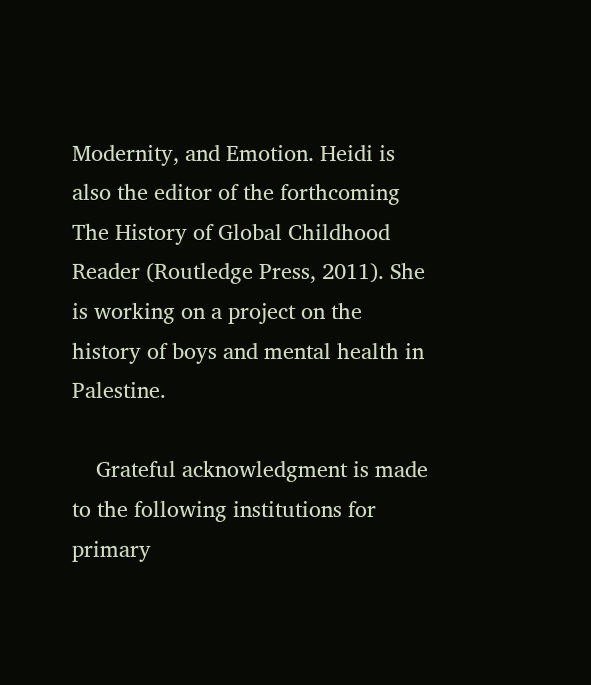Modernity, and Emotion. Heidi is also the editor of the forthcoming The History of Global Childhood Reader (Routledge Press, 2011). She is working on a project on the history of boys and mental health in Palestine.

    Grateful acknowledgment is made to the following institutions for primary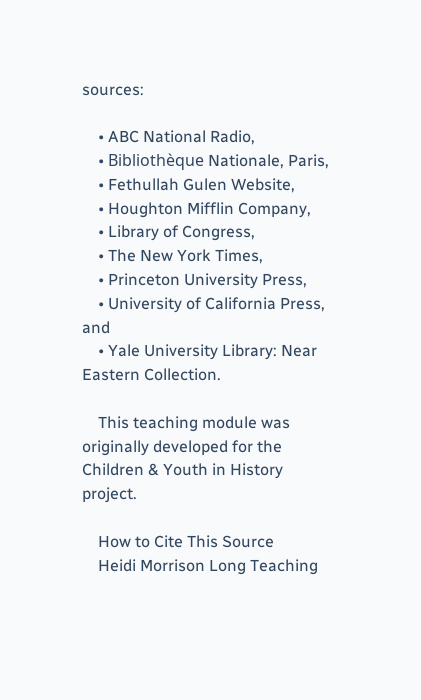sources:

    • ABC National Radio,
    • Bibliothèque Nationale, Paris,
    • Fethullah Gulen Website,
    • Houghton Mifflin Company,
    • Library of Congress,
    • The New York Times,
    • Princeton University Press,
    • University of California Press, and
    • Yale University Library: Near Eastern Collection.

    This teaching module was originally developed for the Children & Youth in History project.

    How to Cite This Source
    Heidi Morrison Long Teaching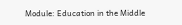Module: Education in the Middle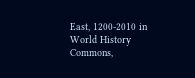East, 1200-2010 in World History Commons,